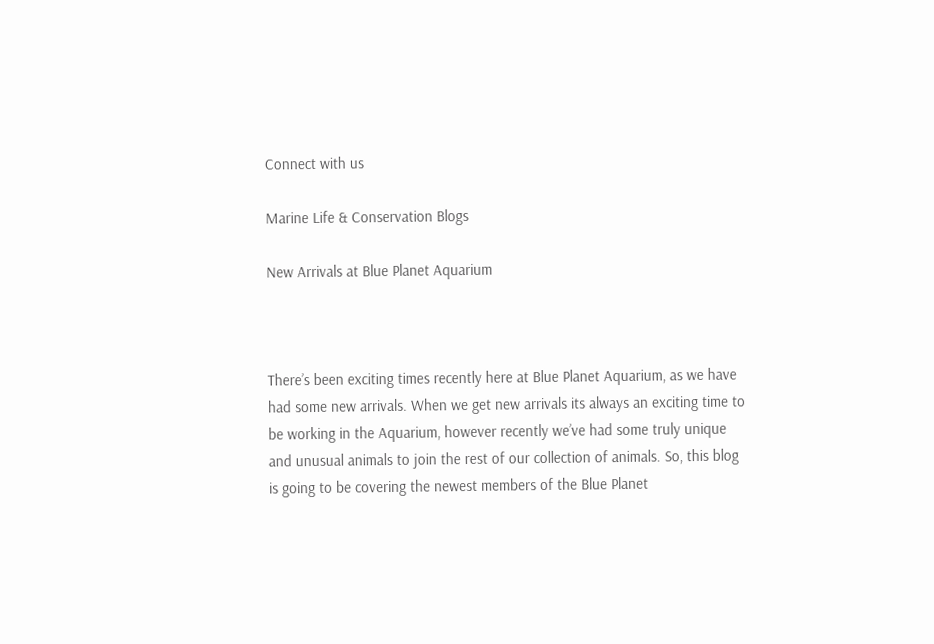Connect with us

Marine Life & Conservation Blogs

New Arrivals at Blue Planet Aquarium



There’s been exciting times recently here at Blue Planet Aquarium, as we have had some new arrivals. When we get new arrivals its always an exciting time to be working in the Aquarium, however recently we’ve had some truly unique and unusual animals to join the rest of our collection of animals. So, this blog is going to be covering the newest members of the Blue Planet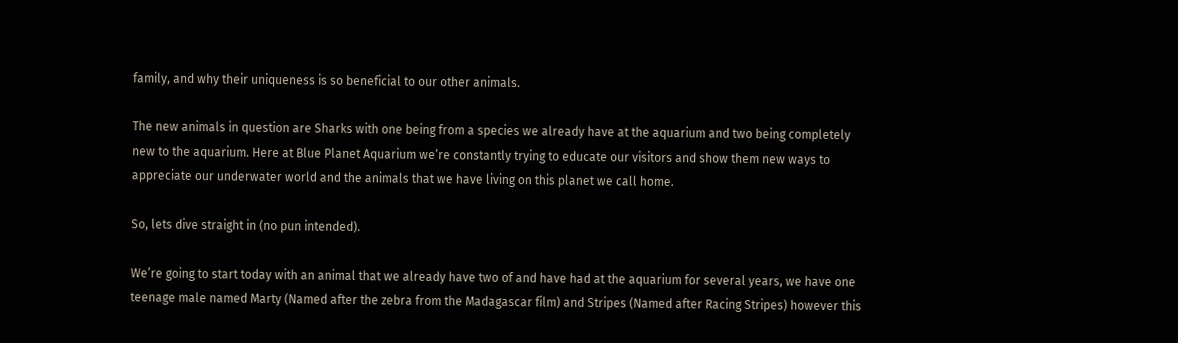family, and why their uniqueness is so beneficial to our other animals.

The new animals in question are Sharks with one being from a species we already have at the aquarium and two being completely new to the aquarium. Here at Blue Planet Aquarium we’re constantly trying to educate our visitors and show them new ways to appreciate our underwater world and the animals that we have living on this planet we call home.

So, lets dive straight in (no pun intended).

We’re going to start today with an animal that we already have two of and have had at the aquarium for several years, we have one teenage male named Marty (Named after the zebra from the Madagascar film) and Stripes (Named after Racing Stripes) however this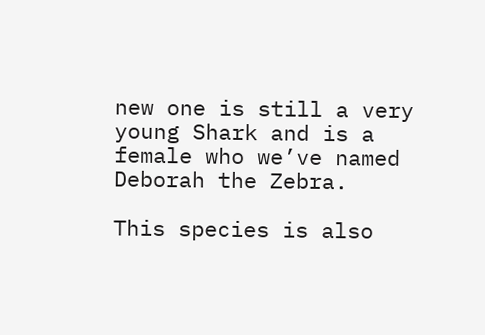new one is still a very young Shark and is a female who we’ve named Deborah the Zebra.

This species is also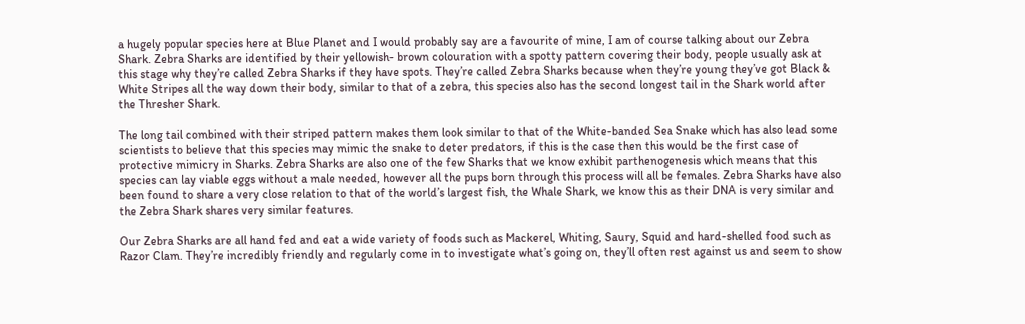a hugely popular species here at Blue Planet and I would probably say are a favourite of mine, I am of course talking about our Zebra Shark. Zebra Sharks are identified by their yellowish- brown colouration with a spotty pattern covering their body, people usually ask at this stage why they’re called Zebra Sharks if they have spots. They’re called Zebra Sharks because when they’re young they’ve got Black & White Stripes all the way down their body, similar to that of a zebra, this species also has the second longest tail in the Shark world after the Thresher Shark.

The long tail combined with their striped pattern makes them look similar to that of the White-banded Sea Snake which has also lead some scientists to believe that this species may mimic the snake to deter predators, if this is the case then this would be the first case of protective mimicry in Sharks. Zebra Sharks are also one of the few Sharks that we know exhibit parthenogenesis which means that this species can lay viable eggs without a male needed, however all the pups born through this process will all be females. Zebra Sharks have also been found to share a very close relation to that of the world’s largest fish, the Whale Shark, we know this as their DNA is very similar and the Zebra Shark shares very similar features.

Our Zebra Sharks are all hand fed and eat a wide variety of foods such as Mackerel, Whiting, Saury, Squid and hard-shelled food such as Razor Clam. They’re incredibly friendly and regularly come in to investigate what’s going on, they’ll often rest against us and seem to show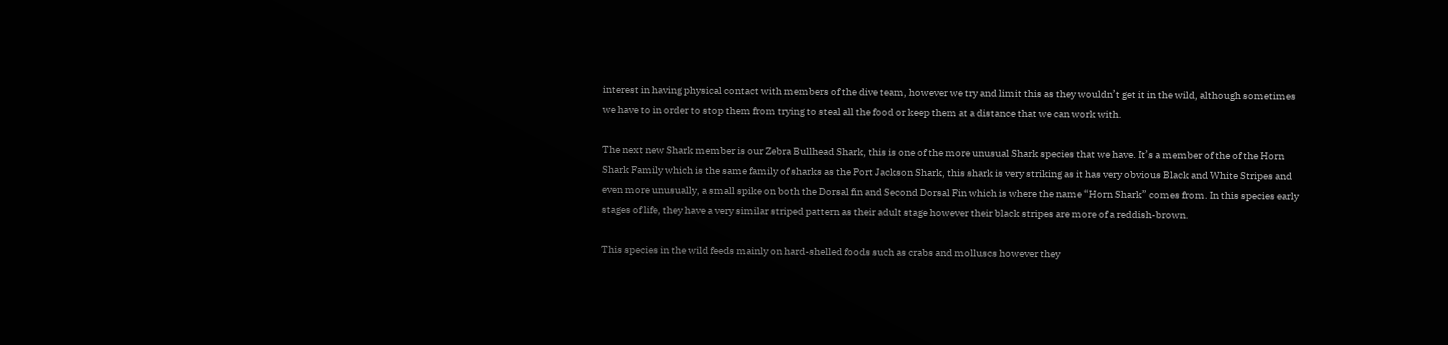interest in having physical contact with members of the dive team, however we try and limit this as they wouldn’t get it in the wild, although sometimes we have to in order to stop them from trying to steal all the food or keep them at a distance that we can work with.

The next new Shark member is our Zebra Bullhead Shark, this is one of the more unusual Shark species that we have. It’s a member of the of the Horn Shark Family which is the same family of sharks as the Port Jackson Shark, this shark is very striking as it has very obvious Black and White Stripes and even more unusually, a small spike on both the Dorsal fin and Second Dorsal Fin which is where the name “Horn Shark” comes from. In this species early stages of life, they have a very similar striped pattern as their adult stage however their black stripes are more of a reddish-brown.

This species in the wild feeds mainly on hard-shelled foods such as crabs and molluscs however they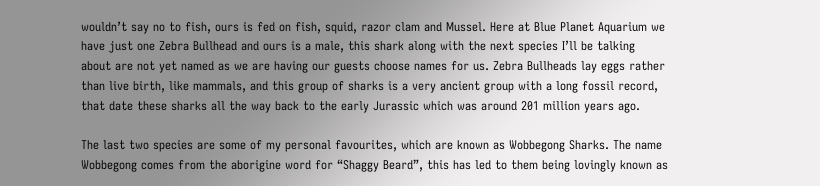wouldn’t say no to fish, ours is fed on fish, squid, razor clam and Mussel. Here at Blue Planet Aquarium we have just one Zebra Bullhead and ours is a male, this shark along with the next species I’ll be talking about are not yet named as we are having our guests choose names for us. Zebra Bullheads lay eggs rather than live birth, like mammals, and this group of sharks is a very ancient group with a long fossil record, that date these sharks all the way back to the early Jurassic which was around 201 million years ago.

The last two species are some of my personal favourites, which are known as Wobbegong Sharks. The name Wobbegong comes from the aborigine word for “Shaggy Beard”, this has led to them being lovingly known as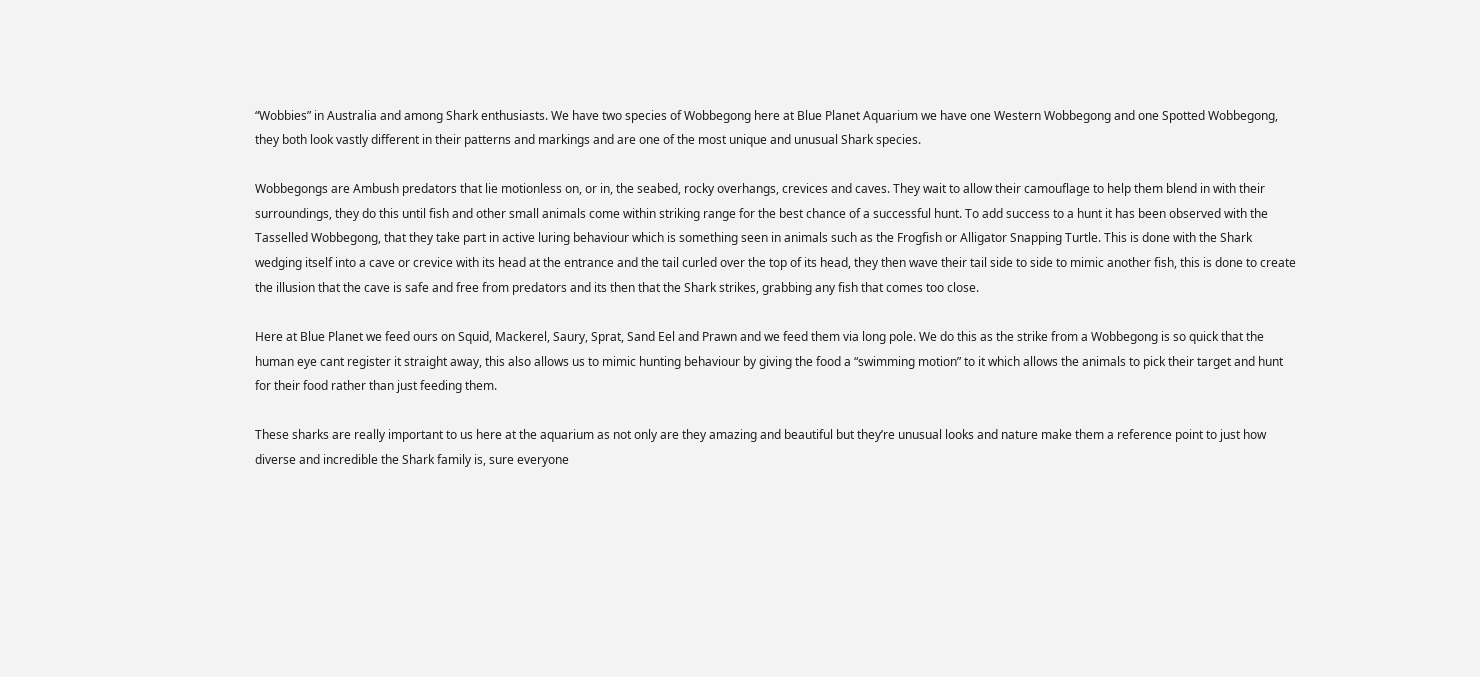“Wobbies” in Australia and among Shark enthusiasts. We have two species of Wobbegong here at Blue Planet Aquarium we have one Western Wobbegong and one Spotted Wobbegong, they both look vastly different in their patterns and markings and are one of the most unique and unusual Shark species.

Wobbegongs are Ambush predators that lie motionless on, or in, the seabed, rocky overhangs, crevices and caves. They wait to allow their camouflage to help them blend in with their surroundings, they do this until fish and other small animals come within striking range for the best chance of a successful hunt. To add success to a hunt it has been observed with the Tasselled Wobbegong, that they take part in active luring behaviour which is something seen in animals such as the Frogfish or Alligator Snapping Turtle. This is done with the Shark wedging itself into a cave or crevice with its head at the entrance and the tail curled over the top of its head, they then wave their tail side to side to mimic another fish, this is done to create the illusion that the cave is safe and free from predators and its then that the Shark strikes, grabbing any fish that comes too close.

Here at Blue Planet we feed ours on Squid, Mackerel, Saury, Sprat, Sand Eel and Prawn and we feed them via long pole. We do this as the strike from a Wobbegong is so quick that the human eye cant register it straight away, this also allows us to mimic hunting behaviour by giving the food a “swimming motion” to it which allows the animals to pick their target and hunt for their food rather than just feeding them.

These sharks are really important to us here at the aquarium as not only are they amazing and beautiful but they’re unusual looks and nature make them a reference point to just how diverse and incredible the Shark family is, sure everyone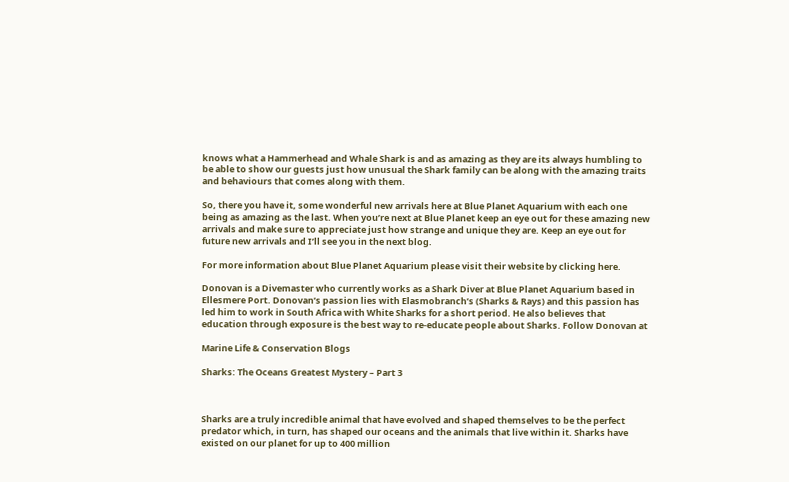knows what a Hammerhead and Whale Shark is and as amazing as they are its always humbling to be able to show our guests just how unusual the Shark family can be along with the amazing traits and behaviours that comes along with them.

So, there you have it, some wonderful new arrivals here at Blue Planet Aquarium with each one being as amazing as the last. When you’re next at Blue Planet keep an eye out for these amazing new arrivals and make sure to appreciate just how strange and unique they are. Keep an eye out for future new arrivals and I’ll see you in the next blog.

For more information about Blue Planet Aquarium please visit their website by clicking here.

Donovan is a Divemaster who currently works as a Shark Diver at Blue Planet Aquarium based in Ellesmere Port. Donovan’s passion lies with Elasmobranch’s (Sharks & Rays) and this passion has led him to work in South Africa with White Sharks for a short period. He also believes that education through exposure is the best way to re-educate people about Sharks. Follow Donovan at

Marine Life & Conservation Blogs

Sharks: The Oceans Greatest Mystery – Part 3



Sharks are a truly incredible animal that have evolved and shaped themselves to be the perfect predator which, in turn, has shaped our oceans and the animals that live within it. Sharks have existed on our planet for up to 400 million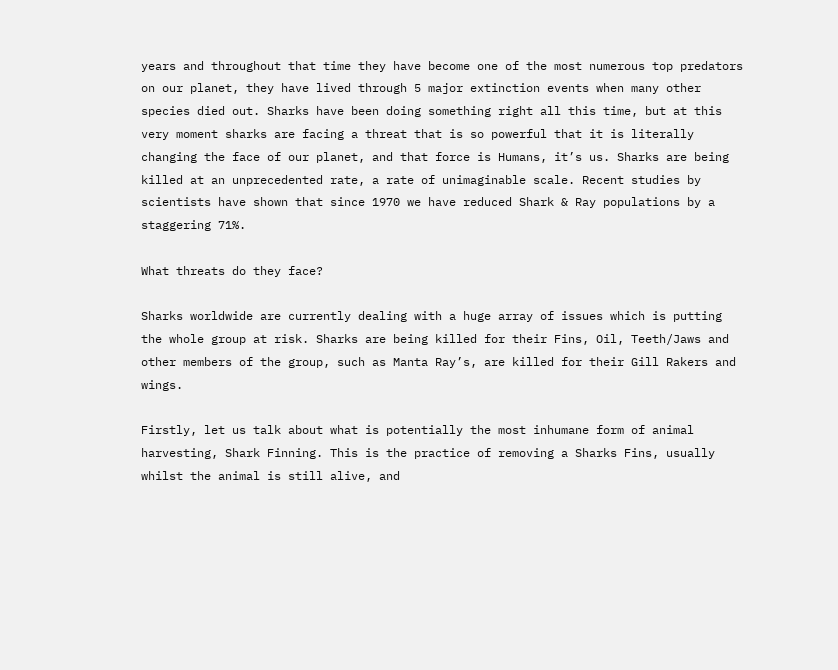years and throughout that time they have become one of the most numerous top predators on our planet, they have lived through 5 major extinction events when many other species died out. Sharks have been doing something right all this time, but at this very moment sharks are facing a threat that is so powerful that it is literally changing the face of our planet, and that force is Humans, it’s us. Sharks are being killed at an unprecedented rate, a rate of unimaginable scale. Recent studies by scientists have shown that since 1970 we have reduced Shark & Ray populations by a staggering 71%.

What threats do they face?

Sharks worldwide are currently dealing with a huge array of issues which is putting the whole group at risk. Sharks are being killed for their Fins, Oil, Teeth/Jaws and other members of the group, such as Manta Ray’s, are killed for their Gill Rakers and wings.

Firstly, let us talk about what is potentially the most inhumane form of animal harvesting, Shark Finning. This is the practice of removing a Sharks Fins, usually whilst the animal is still alive, and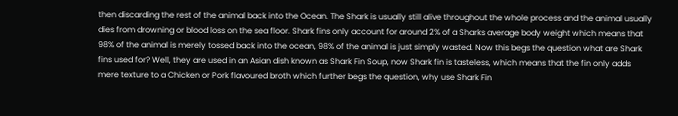then discarding the rest of the animal back into the Ocean. The Shark is usually still alive throughout the whole process and the animal usually dies from drowning or blood loss on the sea floor. Shark fins only account for around 2% of a Sharks average body weight which means that 98% of the animal is merely tossed back into the ocean, 98% of the animal is just simply wasted. Now this begs the question what are Shark fins used for? Well, they are used in an Asian dish known as Shark Fin Soup, now Shark fin is tasteless, which means that the fin only adds mere texture to a Chicken or Pork flavoured broth which further begs the question, why use Shark Fin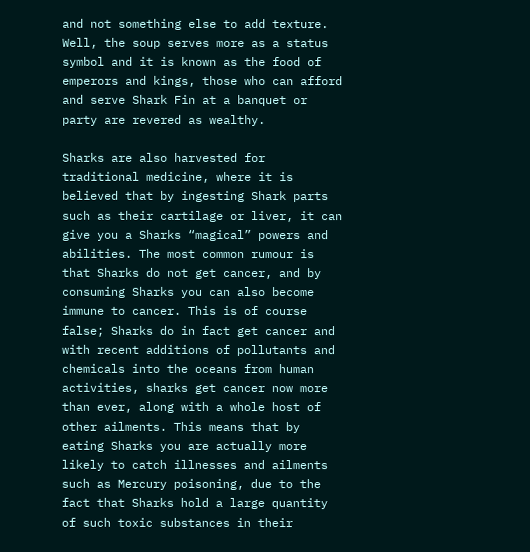and not something else to add texture. Well, the soup serves more as a status symbol and it is known as the food of emperors and kings, those who can afford and serve Shark Fin at a banquet or party are revered as wealthy.

Sharks are also harvested for traditional medicine, where it is believed that by ingesting Shark parts such as their cartilage or liver, it can give you a Sharks “magical” powers and abilities. The most common rumour is that Sharks do not get cancer, and by consuming Sharks you can also become immune to cancer. This is of course false; Sharks do in fact get cancer and with recent additions of pollutants and chemicals into the oceans from human activities, sharks get cancer now more than ever, along with a whole host of other ailments. This means that by eating Sharks you are actually more likely to catch illnesses and ailments such as Mercury poisoning, due to the fact that Sharks hold a large quantity of such toxic substances in their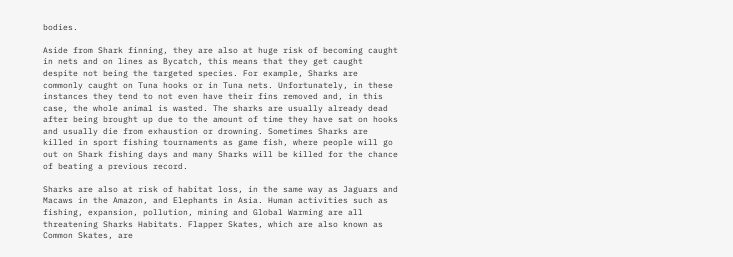bodies.

Aside from Shark finning, they are also at huge risk of becoming caught in nets and on lines as Bycatch, this means that they get caught despite not being the targeted species. For example, Sharks are commonly caught on Tuna hooks or in Tuna nets. Unfortunately, in these instances they tend to not even have their fins removed and, in this case, the whole animal is wasted. The sharks are usually already dead after being brought up due to the amount of time they have sat on hooks and usually die from exhaustion or drowning. Sometimes Sharks are killed in sport fishing tournaments as game fish, where people will go out on Shark fishing days and many Sharks will be killed for the chance of beating a previous record.

Sharks are also at risk of habitat loss, in the same way as Jaguars and Macaws in the Amazon, and Elephants in Asia. Human activities such as fishing, expansion, pollution, mining and Global Warming are all threatening Sharks Habitats. Flapper Skates, which are also known as Common Skates, are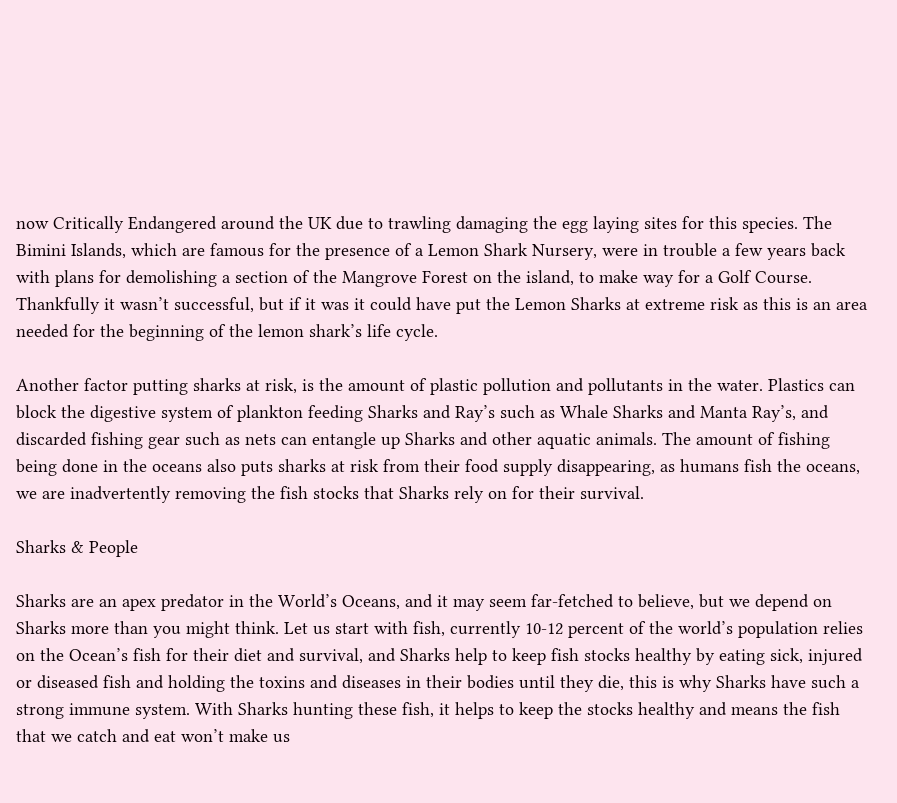now Critically Endangered around the UK due to trawling damaging the egg laying sites for this species. The Bimini Islands, which are famous for the presence of a Lemon Shark Nursery, were in trouble a few years back with plans for demolishing a section of the Mangrove Forest on the island, to make way for a Golf Course. Thankfully it wasn’t successful, but if it was it could have put the Lemon Sharks at extreme risk as this is an area needed for the beginning of the lemon shark’s life cycle.

Another factor putting sharks at risk, is the amount of plastic pollution and pollutants in the water. Plastics can block the digestive system of plankton feeding Sharks and Ray’s such as Whale Sharks and Manta Ray’s, and discarded fishing gear such as nets can entangle up Sharks and other aquatic animals. The amount of fishing being done in the oceans also puts sharks at risk from their food supply disappearing, as humans fish the oceans, we are inadvertently removing the fish stocks that Sharks rely on for their survival.

Sharks & People

Sharks are an apex predator in the World’s Oceans, and it may seem far-fetched to believe, but we depend on Sharks more than you might think. Let us start with fish, currently 10-12 percent of the world’s population relies on the Ocean’s fish for their diet and survival, and Sharks help to keep fish stocks healthy by eating sick, injured or diseased fish and holding the toxins and diseases in their bodies until they die, this is why Sharks have such a strong immune system. With Sharks hunting these fish, it helps to keep the stocks healthy and means the fish that we catch and eat won’t make us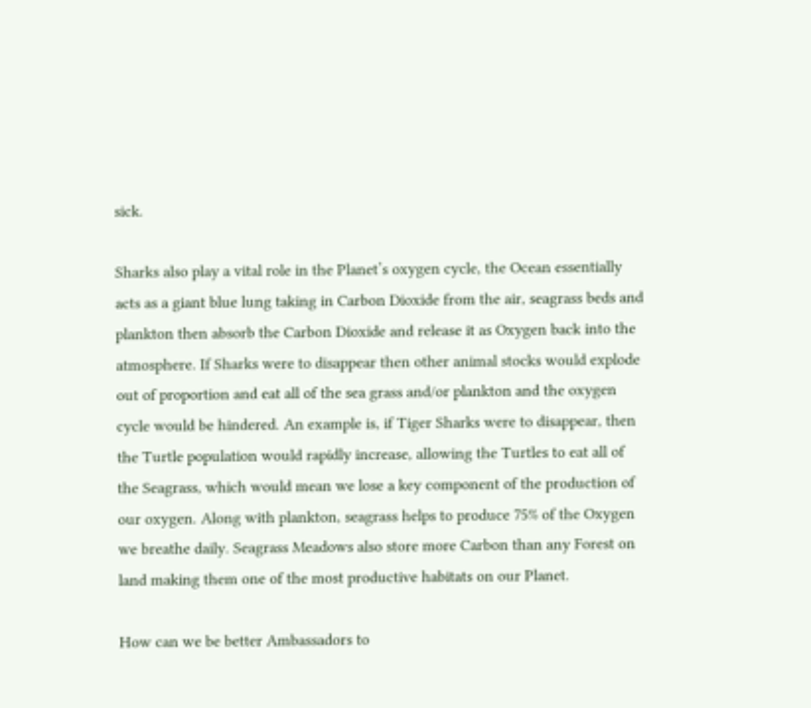sick.

Sharks also play a vital role in the Planet’s oxygen cycle, the Ocean essentially acts as a giant blue lung taking in Carbon Dioxide from the air, seagrass beds and plankton then absorb the Carbon Dioxide and release it as Oxygen back into the atmosphere. If Sharks were to disappear then other animal stocks would explode out of proportion and eat all of the sea grass and/or plankton and the oxygen cycle would be hindered. An example is, if Tiger Sharks were to disappear, then the Turtle population would rapidly increase, allowing the Turtles to eat all of the Seagrass, which would mean we lose a key component of the production of our oxygen. Along with plankton, seagrass helps to produce 75% of the Oxygen we breathe daily. Seagrass Meadows also store more Carbon than any Forest on land making them one of the most productive habitats on our Planet.

How can we be better Ambassadors to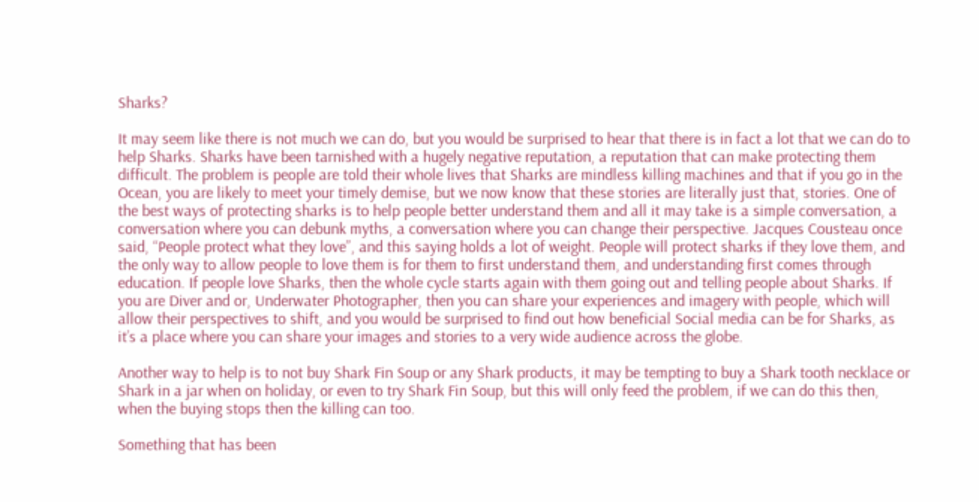Sharks?

It may seem like there is not much we can do, but you would be surprised to hear that there is in fact a lot that we can do to help Sharks. Sharks have been tarnished with a hugely negative reputation, a reputation that can make protecting them difficult. The problem is people are told their whole lives that Sharks are mindless killing machines and that if you go in the Ocean, you are likely to meet your timely demise, but we now know that these stories are literally just that, stories. One of the best ways of protecting sharks is to help people better understand them and all it may take is a simple conversation, a conversation where you can debunk myths, a conversation where you can change their perspective. Jacques Cousteau once said, “People protect what they love”, and this saying holds a lot of weight. People will protect sharks if they love them, and the only way to allow people to love them is for them to first understand them, and understanding first comes through education. If people love Sharks, then the whole cycle starts again with them going out and telling people about Sharks. If you are Diver and or, Underwater Photographer, then you can share your experiences and imagery with people, which will allow their perspectives to shift, and you would be surprised to find out how beneficial Social media can be for Sharks, as it’s a place where you can share your images and stories to a very wide audience across the globe.

Another way to help is to not buy Shark Fin Soup or any Shark products, it may be tempting to buy a Shark tooth necklace or Shark in a jar when on holiday, or even to try Shark Fin Soup, but this will only feed the problem, if we can do this then, when the buying stops then the killing can too.

Something that has been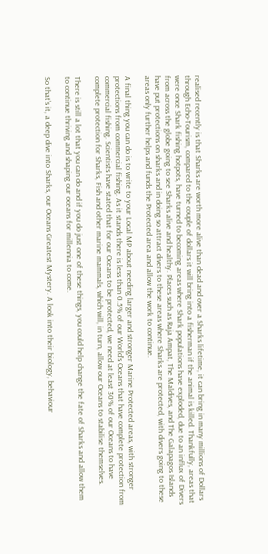realised recently is that Sharks are worth more alive than dead and over a Sharks lifetime, it can bring in many millions of Dollars through Echo-Tourism, compared to the couple of dollars it will bring into a fisherman if the animal is killed. Thankfully, areas that were once Shark fishing hotpots, have turned to becoming areas where Shark populations have exploded, due to an influx of Divers from across the globe going to see Sharks alive and healthy. Places such as Raja Ampat, The Maldives, and The Galapagos Islands have put protections on sharks and in doing so attract divers to these areas where Sharks are protected, with divers going to these areas only further helps and funds the Protected area and allow the work to continue.

A final thing you can do is to write to your Local MP about needing larger and stronger Marine Protected areas, with stronger protections from commercial fishing. As it stands there is less than 0.5% of our World’s Oceans that have complete protection from commercial fishing. Scientists have stated that for our Oceans to be protected, we need at least 30% of our Oceans to have complete protection for Sharks, Fish and other marine mammals, which will, in turn, allow our Oceans to stabilise themselves.

There is still a lot that you can do and if you do just one of these things, you could help change the fate of Sharks and allow them to continue thriving and shaping our oceans for millennia to come.

So that’s it, a deep dive into Sharks, our Oceans Greatest Mystery. A look into their biology, behaviour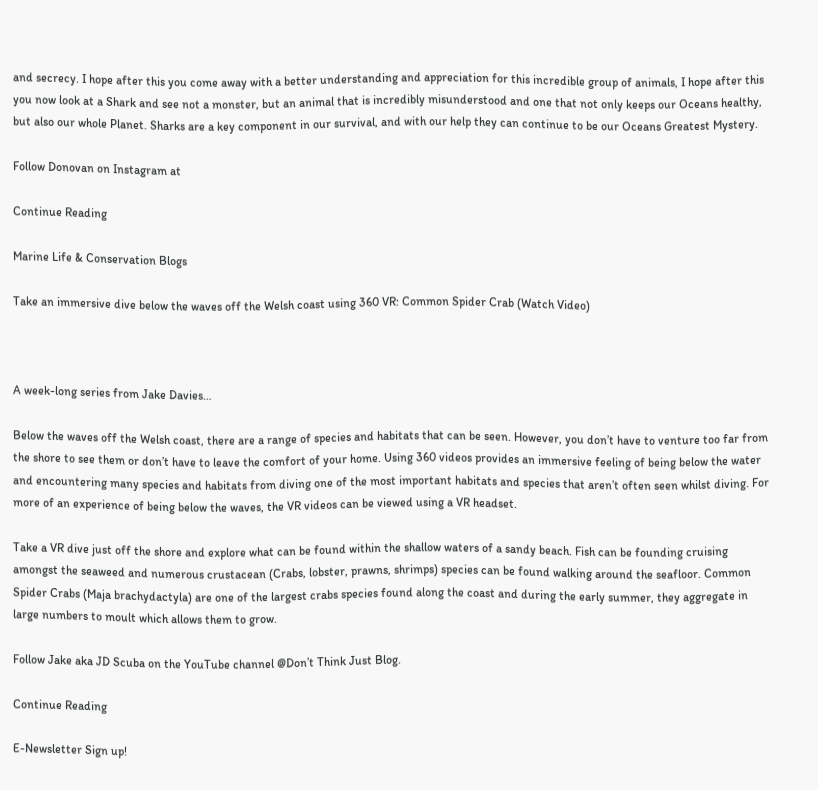and secrecy. I hope after this you come away with a better understanding and appreciation for this incredible group of animals, I hope after this you now look at a Shark and see not a monster, but an animal that is incredibly misunderstood and one that not only keeps our Oceans healthy, but also our whole Planet. Sharks are a key component in our survival, and with our help they can continue to be our Oceans Greatest Mystery.

Follow Donovan on Instagram at

Continue Reading

Marine Life & Conservation Blogs

Take an immersive dive below the waves off the Welsh coast using 360 VR: Common Spider Crab (Watch Video)



A week-long series from Jake Davies…

Below the waves off the Welsh coast, there are a range of species and habitats that can be seen. However, you don’t have to venture too far from the shore to see them or don’t have to leave the comfort of your home. Using 360 videos provides an immersive feeling of being below the water and encountering many species and habitats from diving one of the most important habitats and species that aren’t often seen whilst diving. For more of an experience of being below the waves, the VR videos can be viewed using a VR headset.

Take a VR dive just off the shore and explore what can be found within the shallow waters of a sandy beach. Fish can be founding cruising amongst the seaweed and numerous crustacean (Crabs, lobster, prawns, shrimps) species can be found walking around the seafloor. Common Spider Crabs (Maja brachydactyla) are one of the largest crabs species found along the coast and during the early summer, they aggregate in large numbers to moult which allows them to grow.

Follow Jake aka JD Scuba on the YouTube channel @Don’t Think Just Blog.

Continue Reading

E-Newsletter Sign up!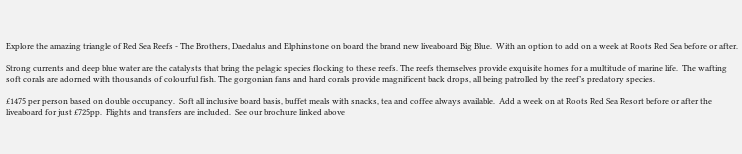Explore the amazing triangle of Red Sea Reefs - The Brothers, Daedalus and Elphinstone on board the brand new liveaboard Big Blue.  With an option to add on a week at Roots Red Sea before or after.

Strong currents and deep blue water are the catalysts that bring the pelagic species flocking to these reefs. The reefs themselves provide exquisite homes for a multitude of marine life.  The wafting soft corals are adorned with thousands of colourful fish. The gorgonian fans and hard corals provide magnificent back drops, all being patrolled by the reef’s predatory species.

£1475 per person based on double occupancy.  Soft all inclusive board basis, buffet meals with snacks, tea and coffee always available.  Add a week on at Roots Red Sea Resort before or after the liveaboard for just £725pp.  Flights and transfers are included.  See our brochure linked above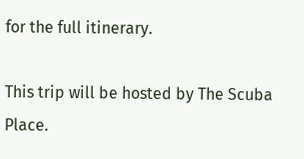for the full itinerary.

This trip will be hosted by The Scuba Place.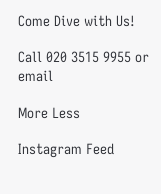Come Dive with Us!

Call 020 3515 9955 or email

More Less

Instagram Feed